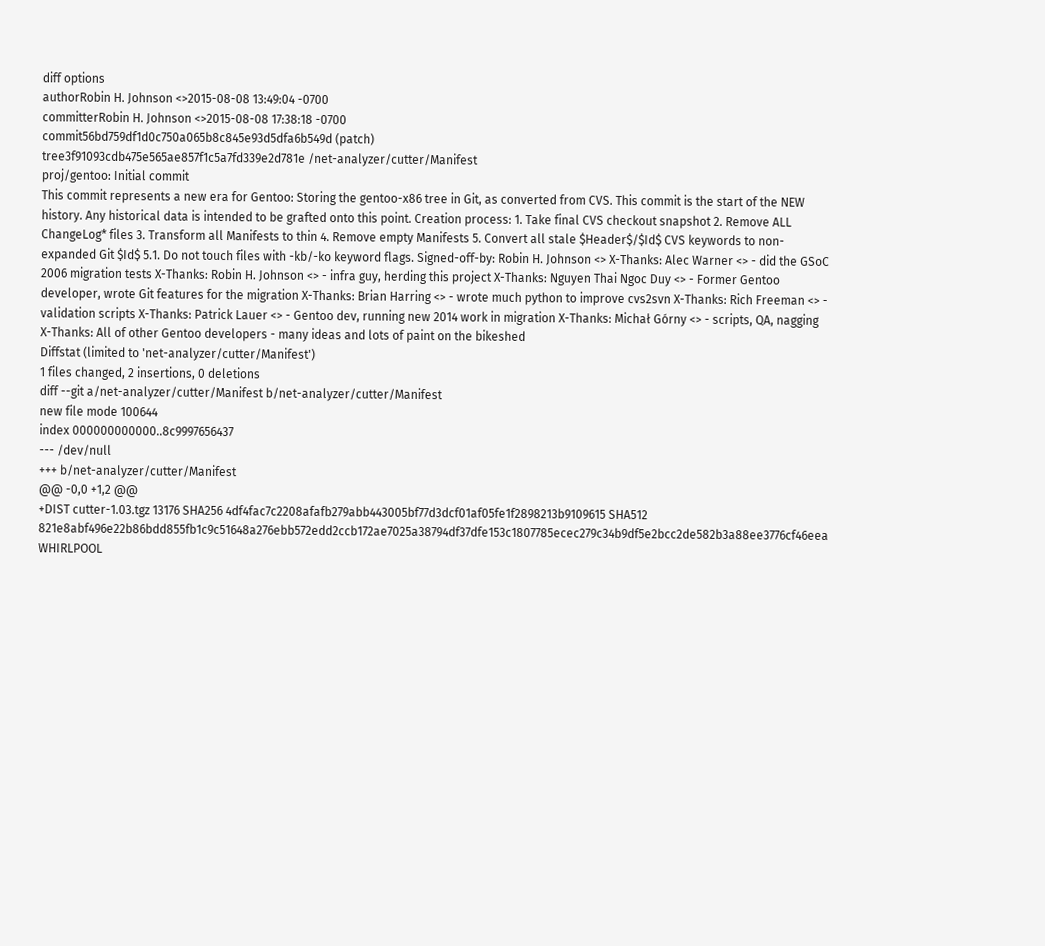diff options
authorRobin H. Johnson <>2015-08-08 13:49:04 -0700
committerRobin H. Johnson <>2015-08-08 17:38:18 -0700
commit56bd759df1d0c750a065b8c845e93d5dfa6b549d (patch)
tree3f91093cdb475e565ae857f1c5a7fd339e2d781e /net-analyzer/cutter/Manifest
proj/gentoo: Initial commit
This commit represents a new era for Gentoo: Storing the gentoo-x86 tree in Git, as converted from CVS. This commit is the start of the NEW history. Any historical data is intended to be grafted onto this point. Creation process: 1. Take final CVS checkout snapshot 2. Remove ALL ChangeLog* files 3. Transform all Manifests to thin 4. Remove empty Manifests 5. Convert all stale $Header$/$Id$ CVS keywords to non-expanded Git $Id$ 5.1. Do not touch files with -kb/-ko keyword flags. Signed-off-by: Robin H. Johnson <> X-Thanks: Alec Warner <> - did the GSoC 2006 migration tests X-Thanks: Robin H. Johnson <> - infra guy, herding this project X-Thanks: Nguyen Thai Ngoc Duy <> - Former Gentoo developer, wrote Git features for the migration X-Thanks: Brian Harring <> - wrote much python to improve cvs2svn X-Thanks: Rich Freeman <> - validation scripts X-Thanks: Patrick Lauer <> - Gentoo dev, running new 2014 work in migration X-Thanks: Michał Górny <> - scripts, QA, nagging X-Thanks: All of other Gentoo developers - many ideas and lots of paint on the bikeshed
Diffstat (limited to 'net-analyzer/cutter/Manifest')
1 files changed, 2 insertions, 0 deletions
diff --git a/net-analyzer/cutter/Manifest b/net-analyzer/cutter/Manifest
new file mode 100644
index 000000000000..8c9997656437
--- /dev/null
+++ b/net-analyzer/cutter/Manifest
@@ -0,0 +1,2 @@
+DIST cutter-1.03.tgz 13176 SHA256 4df4fac7c2208afafb279abb443005bf77d3dcf01af05fe1f2898213b9109615 SHA512 821e8abf496e22b86bdd855fb1c9c51648a276ebb572edd2ccb172ae7025a38794df37dfe153c1807785ecec279c34b9df5e2bcc2de582b3a88ee3776cf46eea WHIRLPOOL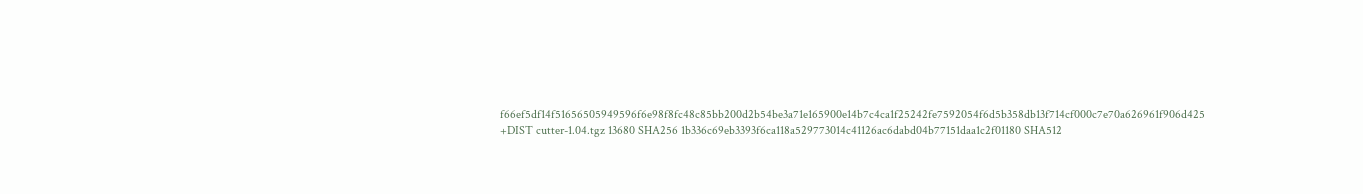f66ef5df14f51656505949596f6e98f8fc48c85bb200d2b54be3a71e165900e14b7c4ca1f25242fe7592054f6d5b358db13f714cf000c7e70a626961f906d425
+DIST cutter-1.04.tgz 13680 SHA256 1b336c69eb3393f6ca118a529773014c41126ac6dabd04b77151daa1c2f01180 SHA512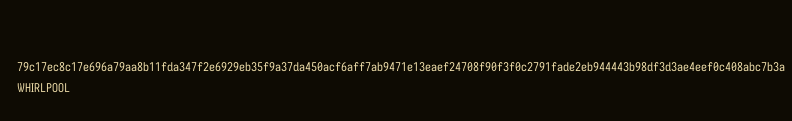79c17ec8c17e696a79aa8b11fda347f2e6929eb35f9a37da450acf6aff7ab9471e13eaef24708f90f3f0c2791fade2eb944443b98df3d3ae4eef0c408abc7b3a WHIRLPOOL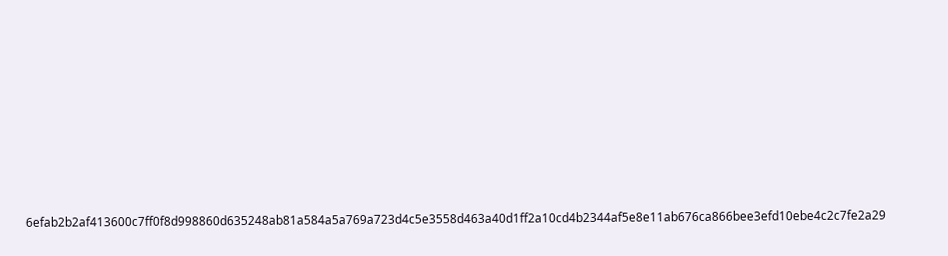6efab2b2af413600c7ff0f8d998860d635248ab81a584a5a769a723d4c5e3558d463a40d1ff2a10cd4b2344af5e8e11ab676ca866bee3efd10ebe4c2c7fe2a29